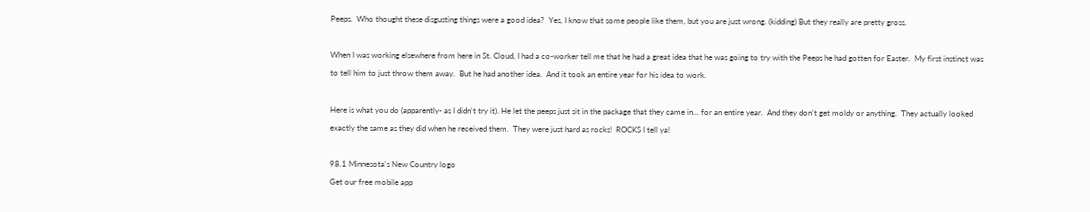Peeps.  Who thought these disgusting things were a good idea?  Yes, I know that some people like them, but you are just wrong. (kidding) But they really are pretty gross.

When I was working elsewhere from here in St. Cloud, I had a co-worker tell me that he had a great idea that he was going to try with the Peeps he had gotten for Easter.  My first instinct was to tell him to just throw them away.  But he had another idea.  And it took an entire year for his idea to work.

Here is what you do (apparently- as I didn't try it). He let the peeps just sit in the package that they came in... for an entire year.  And they don't get moldy or anything.  They actually looked exactly the same as they did when he received them.  They were just hard as rocks!  ROCKS I tell ya!

98.1 Minnesota's New Country logo
Get our free mobile app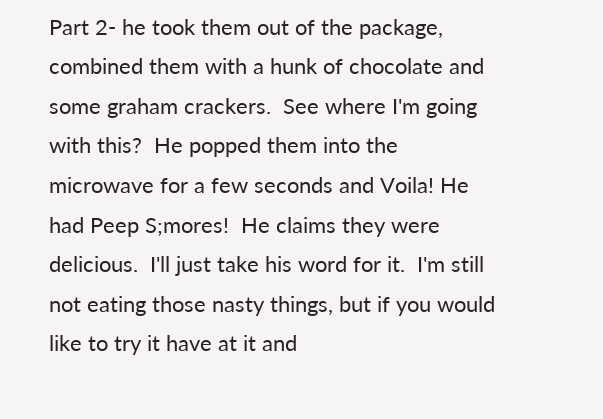Part 2- he took them out of the package, combined them with a hunk of chocolate and some graham crackers.  See where I'm going with this?  He popped them into the microwave for a few seconds and Voila! He had Peep S;mores!  He claims they were delicious.  I'll just take his word for it.  I'm still not eating those nasty things, but if you would like to try it have at it and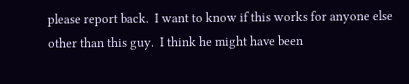please report back.  I want to know if this works for anyone else other than this guy.  I think he might have been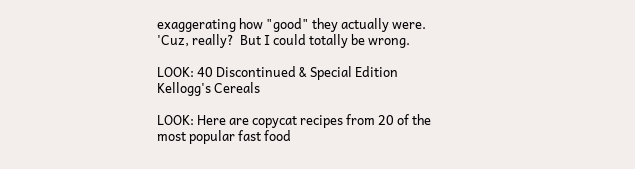exaggerating how "good" they actually were.  'Cuz, really?  But I could totally be wrong.

LOOK: 40 Discontinued & Special Edition Kellogg's Cereals

LOOK: Here are copycat recipes from 20 of the most popular fast food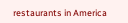restaurants in America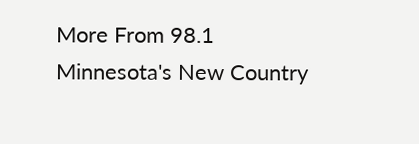More From 98.1 Minnesota's New Country